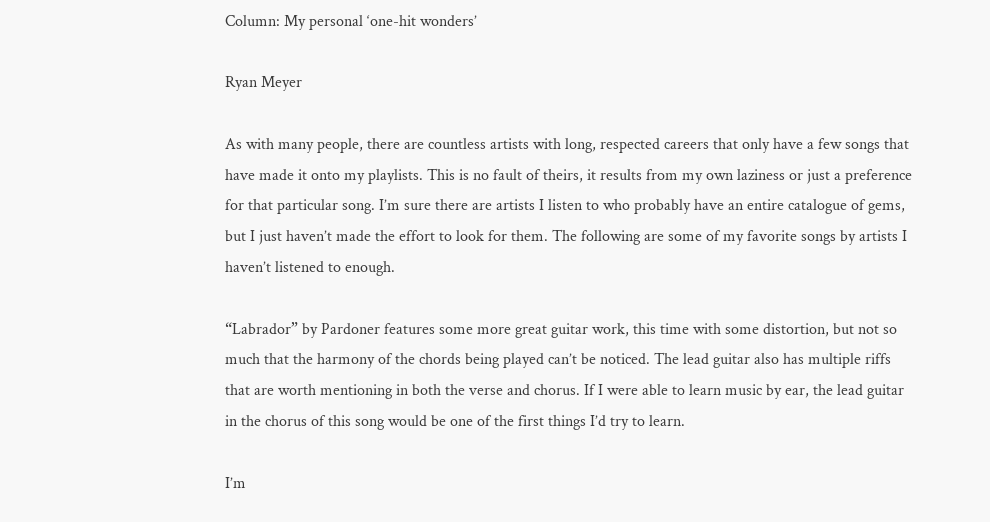Column: My personal ‘one-hit wonders’

Ryan Meyer

As with many people, there are countless artists with long, respected careers that only have a few songs that have made it onto my playlists. This is no fault of theirs, it results from my own laziness or just a preference for that particular song. I’m sure there are artists I listen to who probably have an entire catalogue of gems, but I just haven’t made the effort to look for them. The following are some of my favorite songs by artists I haven’t listened to enough.

“Labrador” by Pardoner features some more great guitar work, this time with some distortion, but not so much that the harmony of the chords being played can’t be noticed. The lead guitar also has multiple riffs that are worth mentioning in both the verse and chorus. If I were able to learn music by ear, the lead guitar in the chorus of this song would be one of the first things I’d try to learn.

I’m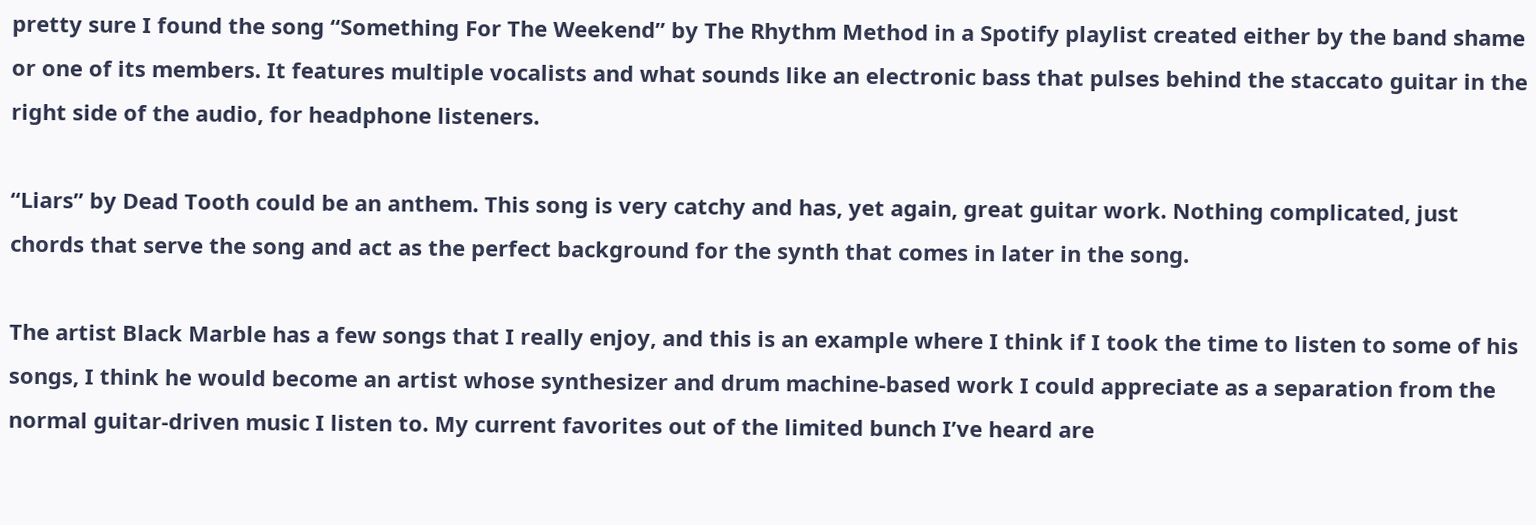pretty sure I found the song “Something For The Weekend” by The Rhythm Method in a Spotify playlist created either by the band shame or one of its members. It features multiple vocalists and what sounds like an electronic bass that pulses behind the staccato guitar in the right side of the audio, for headphone listeners.

“Liars” by Dead Tooth could be an anthem. This song is very catchy and has, yet again, great guitar work. Nothing complicated, just chords that serve the song and act as the perfect background for the synth that comes in later in the song.

The artist Black Marble has a few songs that I really enjoy, and this is an example where I think if I took the time to listen to some of his songs, I think he would become an artist whose synthesizer and drum machine-based work I could appreciate as a separation from the normal guitar-driven music I listen to. My current favorites out of the limited bunch I’ve heard are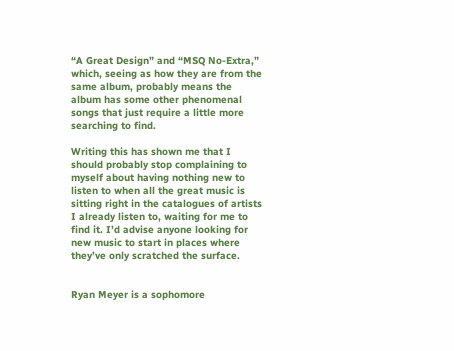“A Great Design” and “MSQ No-Extra,” which, seeing as how they are from the same album, probably means the album has some other phenomenal songs that just require a little more searching to find.

Writing this has shown me that I should probably stop complaining to myself about having nothing new to listen to when all the great music is sitting right in the catalogues of artists I already listen to, waiting for me to find it. I’d advise anyone looking for new music to start in places where they’ve only scratched the surface.


Ryan Meyer is a sophomore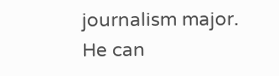journalism major. He can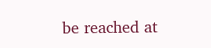be reached at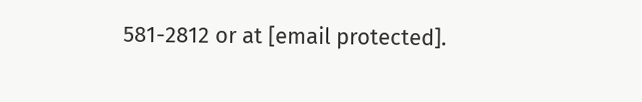581-2812 or at [email protected].